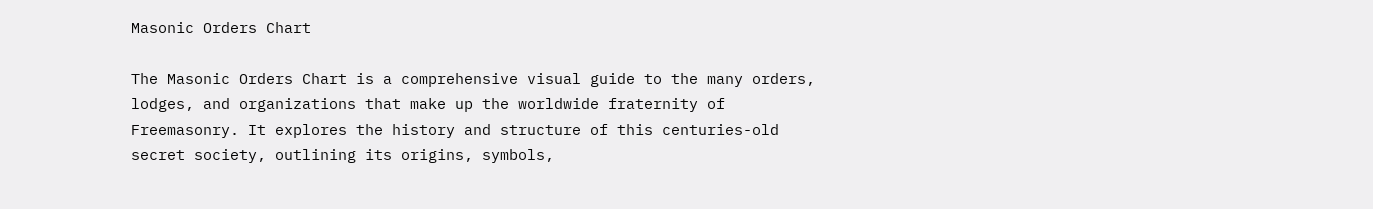Masonic Orders Chart

The Masonic Orders Chart is a comprehensive visual guide to the many orders, lodges, and organizations that make up the worldwide fraternity of Freemasonry. It explores the history and structure of this centuries-old secret society, outlining its origins, symbols,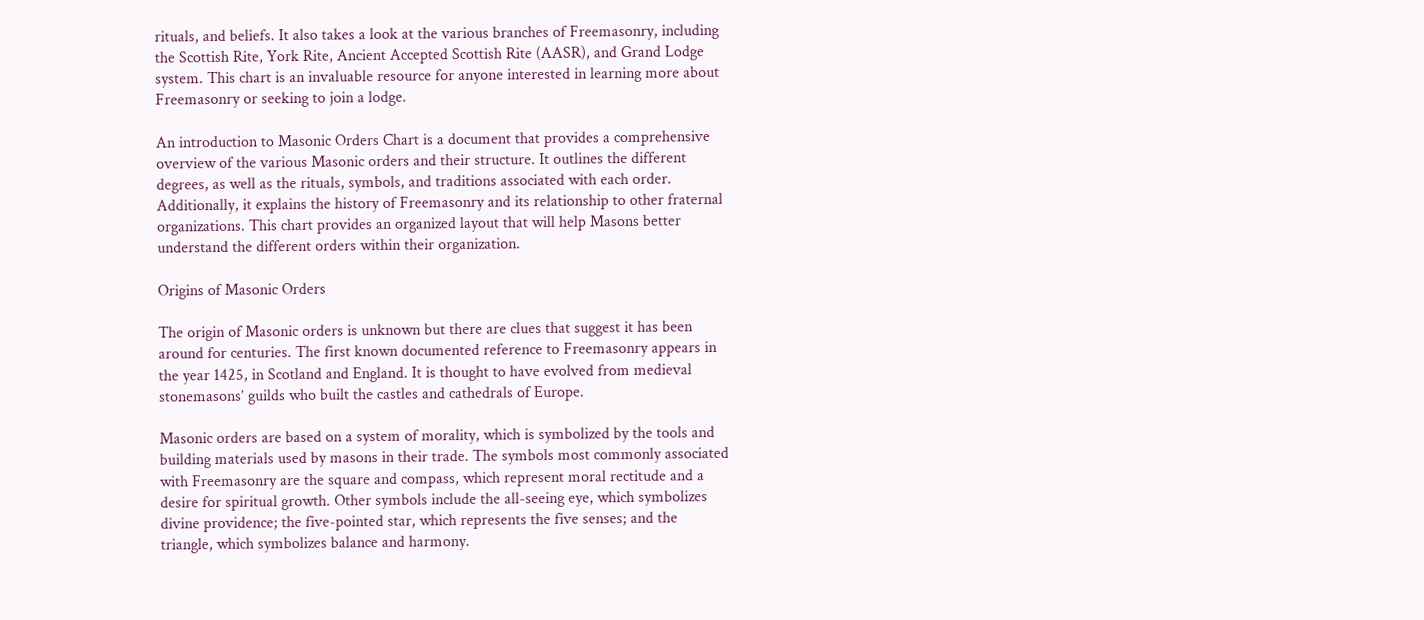rituals, and beliefs. It also takes a look at the various branches of Freemasonry, including the Scottish Rite, York Rite, Ancient Accepted Scottish Rite (AASR), and Grand Lodge system. This chart is an invaluable resource for anyone interested in learning more about Freemasonry or seeking to join a lodge.

An introduction to Masonic Orders Chart is a document that provides a comprehensive overview of the various Masonic orders and their structure. It outlines the different degrees, as well as the rituals, symbols, and traditions associated with each order. Additionally, it explains the history of Freemasonry and its relationship to other fraternal organizations. This chart provides an organized layout that will help Masons better understand the different orders within their organization.

Origins of Masonic Orders

The origin of Masonic orders is unknown but there are clues that suggest it has been around for centuries. The first known documented reference to Freemasonry appears in the year 1425, in Scotland and England. It is thought to have evolved from medieval stonemasons’ guilds who built the castles and cathedrals of Europe.

Masonic orders are based on a system of morality, which is symbolized by the tools and building materials used by masons in their trade. The symbols most commonly associated with Freemasonry are the square and compass, which represent moral rectitude and a desire for spiritual growth. Other symbols include the all-seeing eye, which symbolizes divine providence; the five-pointed star, which represents the five senses; and the triangle, which symbolizes balance and harmony.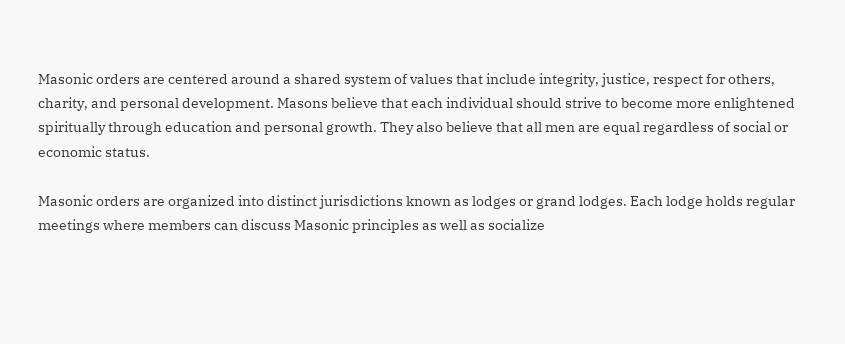Masonic orders are centered around a shared system of values that include integrity, justice, respect for others, charity, and personal development. Masons believe that each individual should strive to become more enlightened spiritually through education and personal growth. They also believe that all men are equal regardless of social or economic status.

Masonic orders are organized into distinct jurisdictions known as lodges or grand lodges. Each lodge holds regular meetings where members can discuss Masonic principles as well as socialize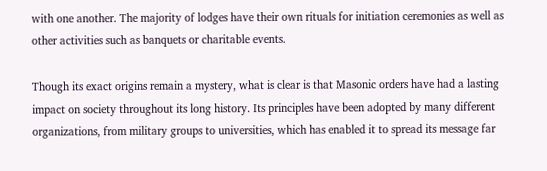with one another. The majority of lodges have their own rituals for initiation ceremonies as well as other activities such as banquets or charitable events.

Though its exact origins remain a mystery, what is clear is that Masonic orders have had a lasting impact on society throughout its long history. Its principles have been adopted by many different organizations, from military groups to universities, which has enabled it to spread its message far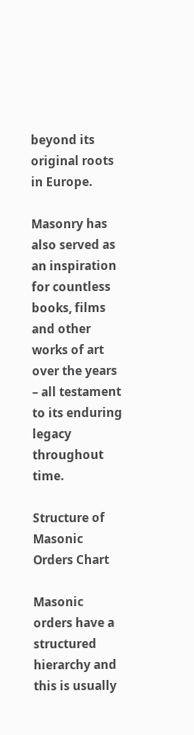beyond its original roots in Europe.

Masonry has also served as an inspiration for countless books, films and other works of art over the years – all testament to its enduring legacy throughout time.

Structure of Masonic Orders Chart

Masonic orders have a structured hierarchy and this is usually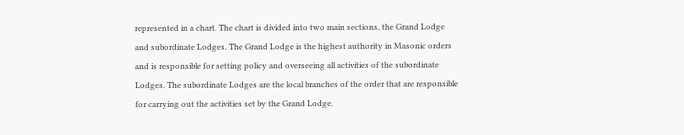represented in a chart. The chart is divided into two main sections, the Grand Lodge and subordinate Lodges. The Grand Lodge is the highest authority in Masonic orders and is responsible for setting policy and overseeing all activities of the subordinate Lodges. The subordinate Lodges are the local branches of the order that are responsible for carrying out the activities set by the Grand Lodge.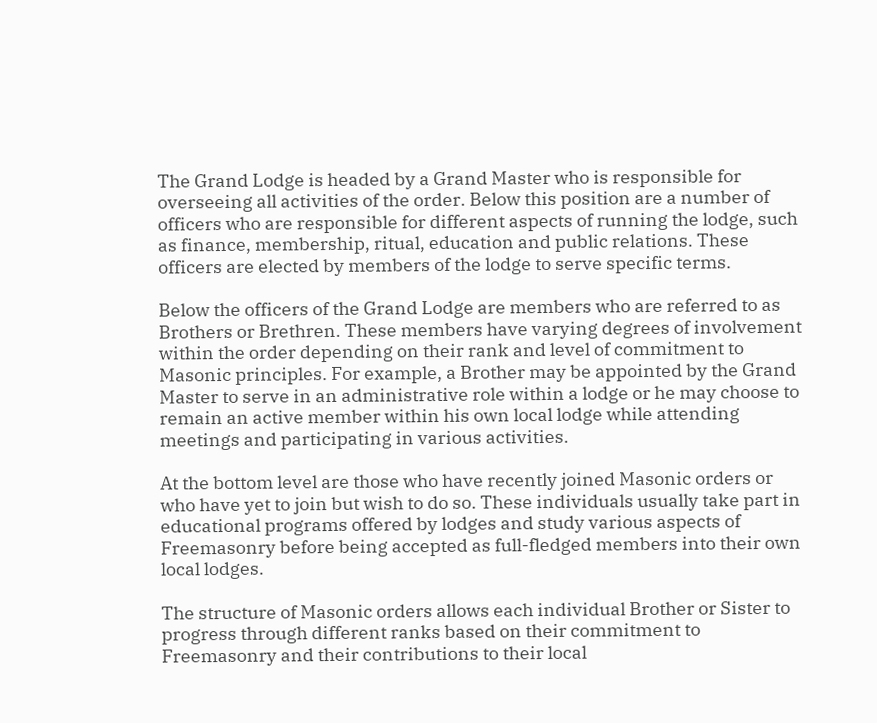The Grand Lodge is headed by a Grand Master who is responsible for overseeing all activities of the order. Below this position are a number of officers who are responsible for different aspects of running the lodge, such as finance, membership, ritual, education and public relations. These officers are elected by members of the lodge to serve specific terms.

Below the officers of the Grand Lodge are members who are referred to as Brothers or Brethren. These members have varying degrees of involvement within the order depending on their rank and level of commitment to Masonic principles. For example, a Brother may be appointed by the Grand Master to serve in an administrative role within a lodge or he may choose to remain an active member within his own local lodge while attending meetings and participating in various activities.

At the bottom level are those who have recently joined Masonic orders or who have yet to join but wish to do so. These individuals usually take part in educational programs offered by lodges and study various aspects of Freemasonry before being accepted as full-fledged members into their own local lodges.

The structure of Masonic orders allows each individual Brother or Sister to progress through different ranks based on their commitment to Freemasonry and their contributions to their local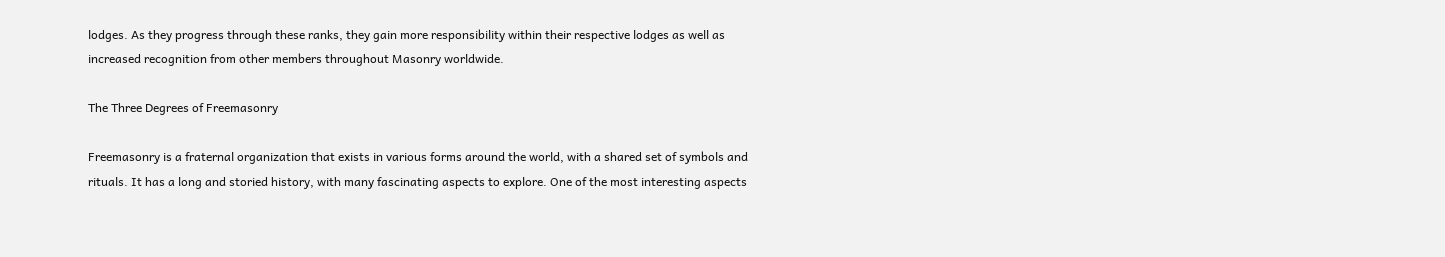lodges. As they progress through these ranks, they gain more responsibility within their respective lodges as well as increased recognition from other members throughout Masonry worldwide.

The Three Degrees of Freemasonry

Freemasonry is a fraternal organization that exists in various forms around the world, with a shared set of symbols and rituals. It has a long and storied history, with many fascinating aspects to explore. One of the most interesting aspects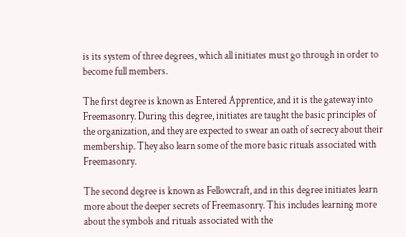is its system of three degrees, which all initiates must go through in order to become full members.

The first degree is known as Entered Apprentice, and it is the gateway into Freemasonry. During this degree, initiates are taught the basic principles of the organization, and they are expected to swear an oath of secrecy about their membership. They also learn some of the more basic rituals associated with Freemasonry.

The second degree is known as Fellowcraft, and in this degree initiates learn more about the deeper secrets of Freemasonry. This includes learning more about the symbols and rituals associated with the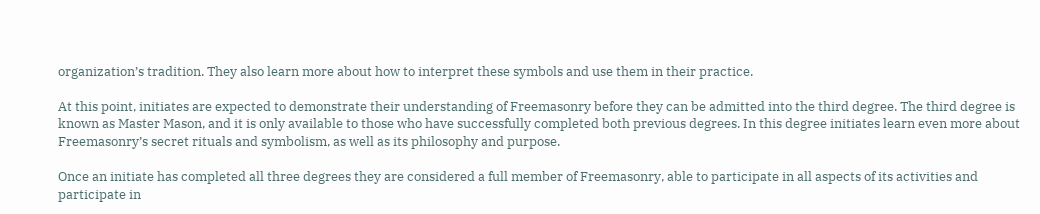organization’s tradition. They also learn more about how to interpret these symbols and use them in their practice.

At this point, initiates are expected to demonstrate their understanding of Freemasonry before they can be admitted into the third degree. The third degree is known as Master Mason, and it is only available to those who have successfully completed both previous degrees. In this degree initiates learn even more about Freemasonry’s secret rituals and symbolism, as well as its philosophy and purpose.

Once an initiate has completed all three degrees they are considered a full member of Freemasonry, able to participate in all aspects of its activities and participate in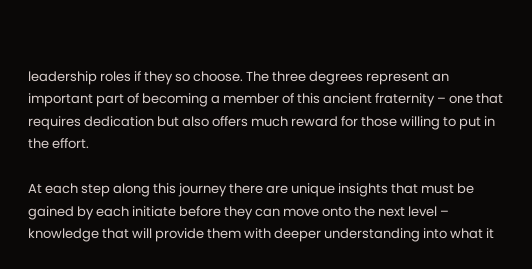leadership roles if they so choose. The three degrees represent an important part of becoming a member of this ancient fraternity – one that requires dedication but also offers much reward for those willing to put in the effort.

At each step along this journey there are unique insights that must be gained by each initiate before they can move onto the next level – knowledge that will provide them with deeper understanding into what it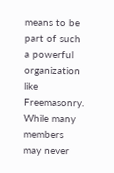means to be part of such a powerful organization like Freemasonry. While many members may never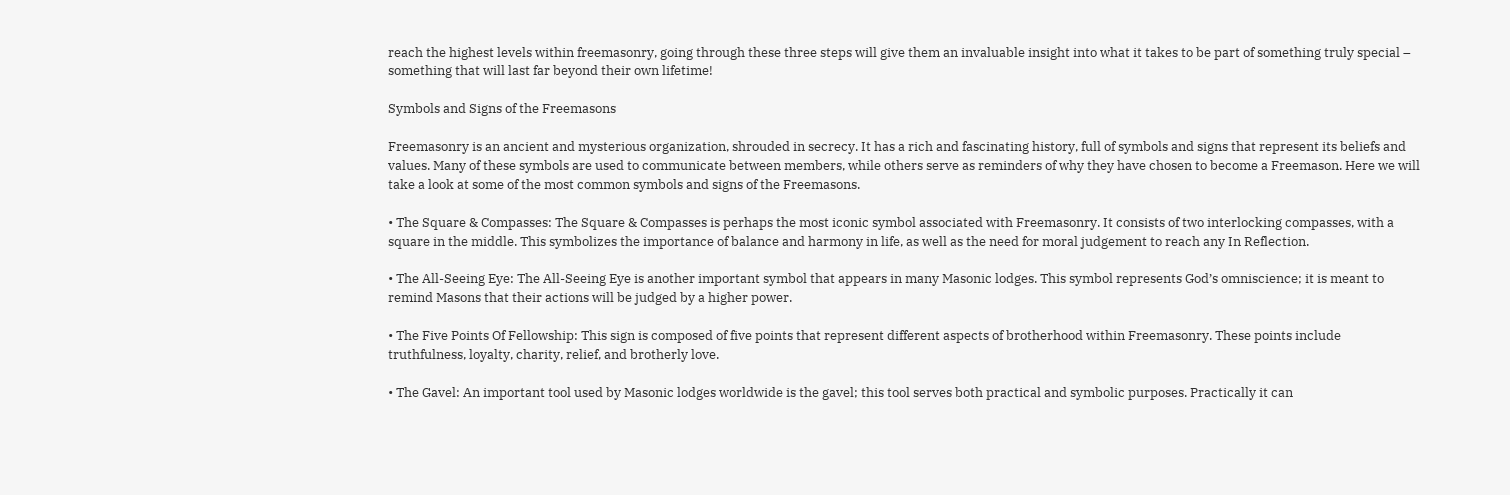reach the highest levels within freemasonry, going through these three steps will give them an invaluable insight into what it takes to be part of something truly special – something that will last far beyond their own lifetime!

Symbols and Signs of the Freemasons

Freemasonry is an ancient and mysterious organization, shrouded in secrecy. It has a rich and fascinating history, full of symbols and signs that represent its beliefs and values. Many of these symbols are used to communicate between members, while others serve as reminders of why they have chosen to become a Freemason. Here we will take a look at some of the most common symbols and signs of the Freemasons.

• The Square & Compasses: The Square & Compasses is perhaps the most iconic symbol associated with Freemasonry. It consists of two interlocking compasses, with a square in the middle. This symbolizes the importance of balance and harmony in life, as well as the need for moral judgement to reach any In Reflection.

• The All-Seeing Eye: The All-Seeing Eye is another important symbol that appears in many Masonic lodges. This symbol represents God’s omniscience; it is meant to remind Masons that their actions will be judged by a higher power.

• The Five Points Of Fellowship: This sign is composed of five points that represent different aspects of brotherhood within Freemasonry. These points include truthfulness, loyalty, charity, relief, and brotherly love.

• The Gavel: An important tool used by Masonic lodges worldwide is the gavel; this tool serves both practical and symbolic purposes. Practically it can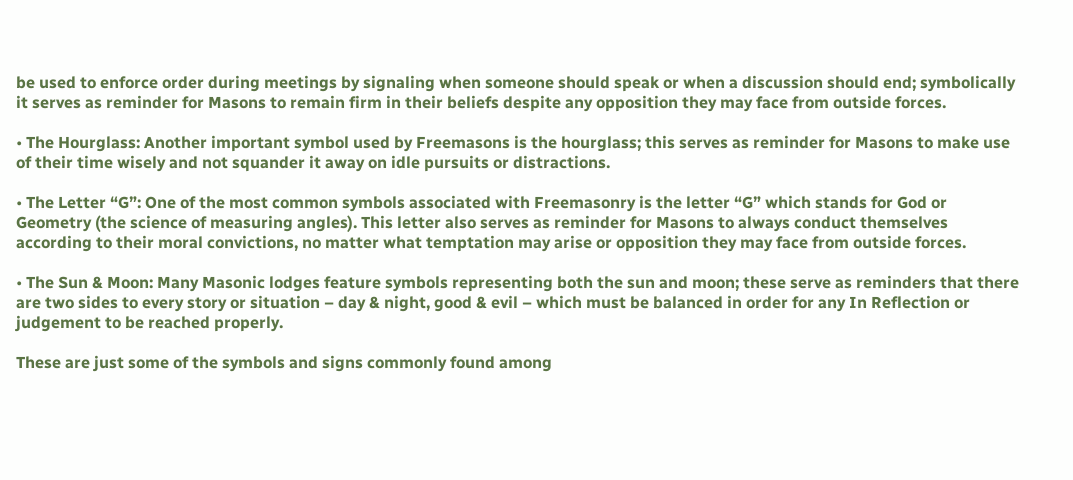be used to enforce order during meetings by signaling when someone should speak or when a discussion should end; symbolically it serves as reminder for Masons to remain firm in their beliefs despite any opposition they may face from outside forces.

• The Hourglass: Another important symbol used by Freemasons is the hourglass; this serves as reminder for Masons to make use of their time wisely and not squander it away on idle pursuits or distractions.

• The Letter “G”: One of the most common symbols associated with Freemasonry is the letter “G” which stands for God or Geometry (the science of measuring angles). This letter also serves as reminder for Masons to always conduct themselves according to their moral convictions, no matter what temptation may arise or opposition they may face from outside forces.

• The Sun & Moon: Many Masonic lodges feature symbols representing both the sun and moon; these serve as reminders that there are two sides to every story or situation – day & night, good & evil – which must be balanced in order for any In Reflection or judgement to be reached properly.

These are just some of the symbols and signs commonly found among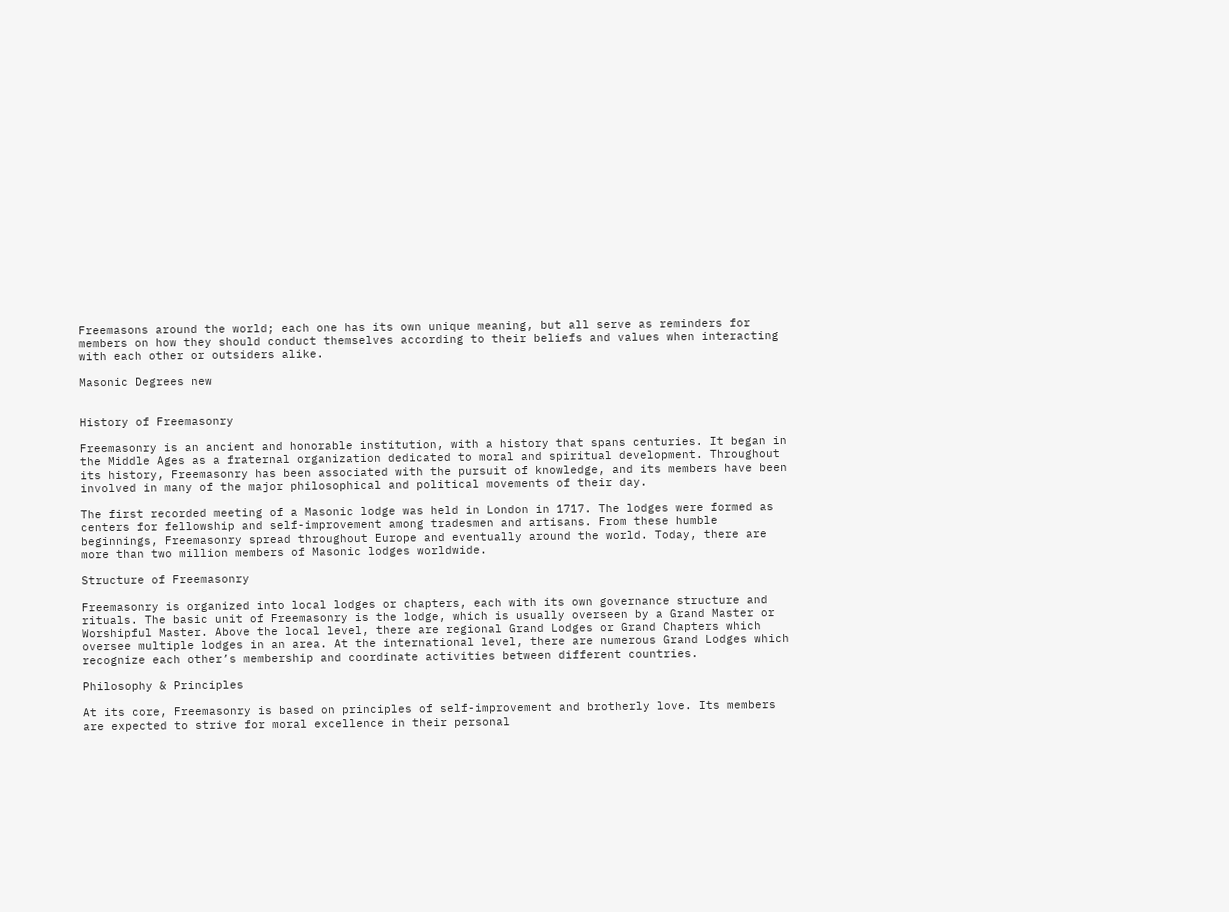Freemasons around the world; each one has its own unique meaning, but all serve as reminders for members on how they should conduct themselves according to their beliefs and values when interacting with each other or outsiders alike.

Masonic Degrees new


History of Freemasonry

Freemasonry is an ancient and honorable institution, with a history that spans centuries. It began in the Middle Ages as a fraternal organization dedicated to moral and spiritual development. Throughout its history, Freemasonry has been associated with the pursuit of knowledge, and its members have been involved in many of the major philosophical and political movements of their day.

The first recorded meeting of a Masonic lodge was held in London in 1717. The lodges were formed as centers for fellowship and self-improvement among tradesmen and artisans. From these humble beginnings, Freemasonry spread throughout Europe and eventually around the world. Today, there are more than two million members of Masonic lodges worldwide.

Structure of Freemasonry

Freemasonry is organized into local lodges or chapters, each with its own governance structure and rituals. The basic unit of Freemasonry is the lodge, which is usually overseen by a Grand Master or Worshipful Master. Above the local level, there are regional Grand Lodges or Grand Chapters which oversee multiple lodges in an area. At the international level, there are numerous Grand Lodges which recognize each other’s membership and coordinate activities between different countries.

Philosophy & Principles

At its core, Freemasonry is based on principles of self-improvement and brotherly love. Its members are expected to strive for moral excellence in their personal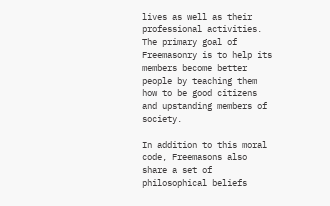lives as well as their professional activities. The primary goal of Freemasonry is to help its members become better people by teaching them how to be good citizens and upstanding members of society.

In addition to this moral code, Freemasons also share a set of philosophical beliefs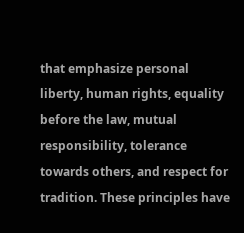that emphasize personal liberty, human rights, equality before the law, mutual responsibility, tolerance towards others, and respect for tradition. These principles have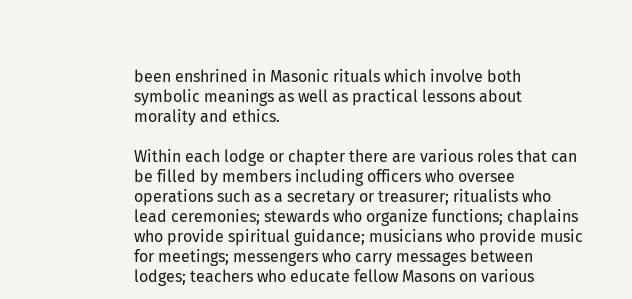been enshrined in Masonic rituals which involve both symbolic meanings as well as practical lessons about morality and ethics.

Within each lodge or chapter there are various roles that can be filled by members including officers who oversee operations such as a secretary or treasurer; ritualists who lead ceremonies; stewards who organize functions; chaplains who provide spiritual guidance; musicians who provide music for meetings; messengers who carry messages between lodges; teachers who educate fellow Masons on various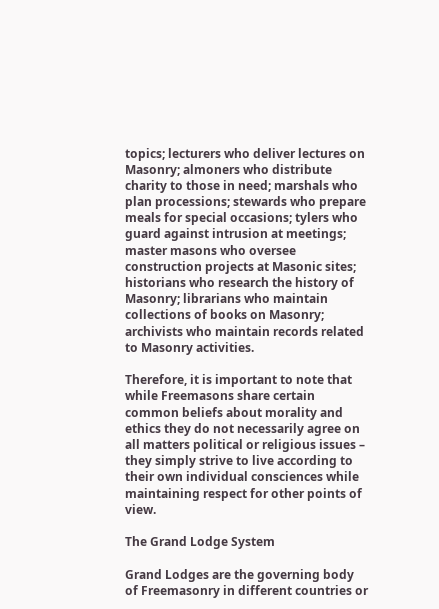topics; lecturers who deliver lectures on Masonry; almoners who distribute charity to those in need; marshals who plan processions; stewards who prepare meals for special occasions; tylers who guard against intrusion at meetings; master masons who oversee construction projects at Masonic sites; historians who research the history of Masonry; librarians who maintain collections of books on Masonry; archivists who maintain records related to Masonry activities.

Therefore, it is important to note that while Freemasons share certain common beliefs about morality and ethics they do not necessarily agree on all matters political or religious issues – they simply strive to live according to their own individual consciences while maintaining respect for other points of view.

The Grand Lodge System

Grand Lodges are the governing body of Freemasonry in different countries or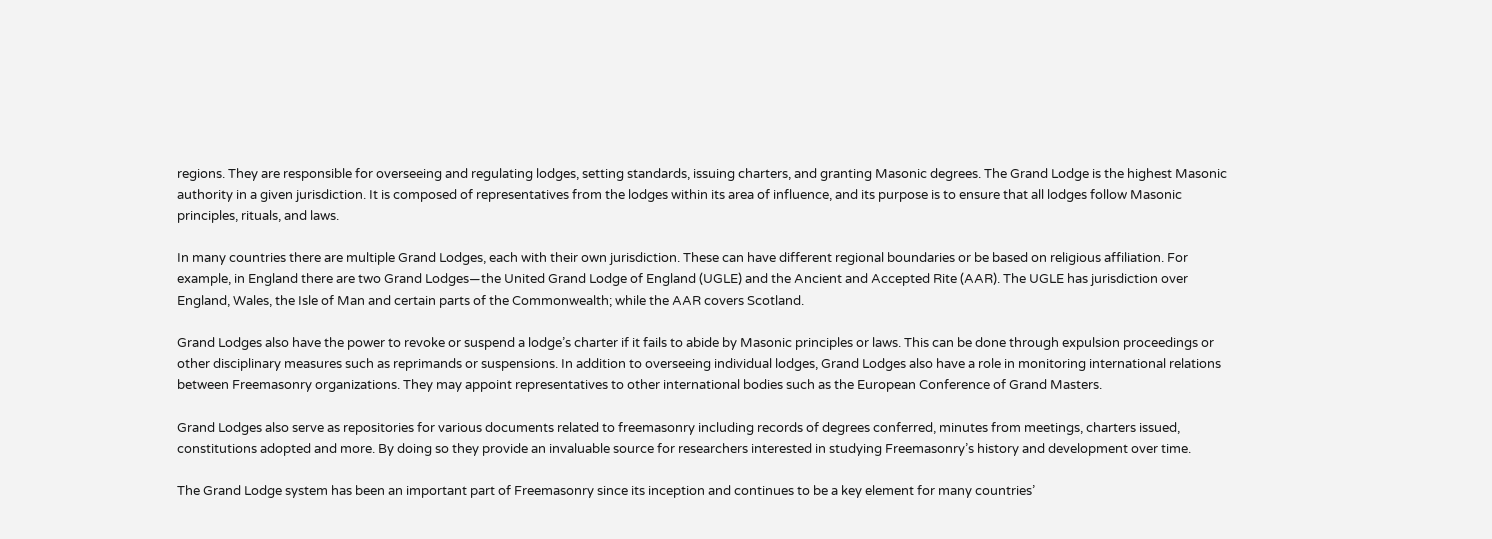regions. They are responsible for overseeing and regulating lodges, setting standards, issuing charters, and granting Masonic degrees. The Grand Lodge is the highest Masonic authority in a given jurisdiction. It is composed of representatives from the lodges within its area of influence, and its purpose is to ensure that all lodges follow Masonic principles, rituals, and laws.

In many countries there are multiple Grand Lodges, each with their own jurisdiction. These can have different regional boundaries or be based on religious affiliation. For example, in England there are two Grand Lodges—the United Grand Lodge of England (UGLE) and the Ancient and Accepted Rite (AAR). The UGLE has jurisdiction over England, Wales, the Isle of Man and certain parts of the Commonwealth; while the AAR covers Scotland.

Grand Lodges also have the power to revoke or suspend a lodge’s charter if it fails to abide by Masonic principles or laws. This can be done through expulsion proceedings or other disciplinary measures such as reprimands or suspensions. In addition to overseeing individual lodges, Grand Lodges also have a role in monitoring international relations between Freemasonry organizations. They may appoint representatives to other international bodies such as the European Conference of Grand Masters.

Grand Lodges also serve as repositories for various documents related to freemasonry including records of degrees conferred, minutes from meetings, charters issued, constitutions adopted and more. By doing so they provide an invaluable source for researchers interested in studying Freemasonry’s history and development over time.

The Grand Lodge system has been an important part of Freemasonry since its inception and continues to be a key element for many countries’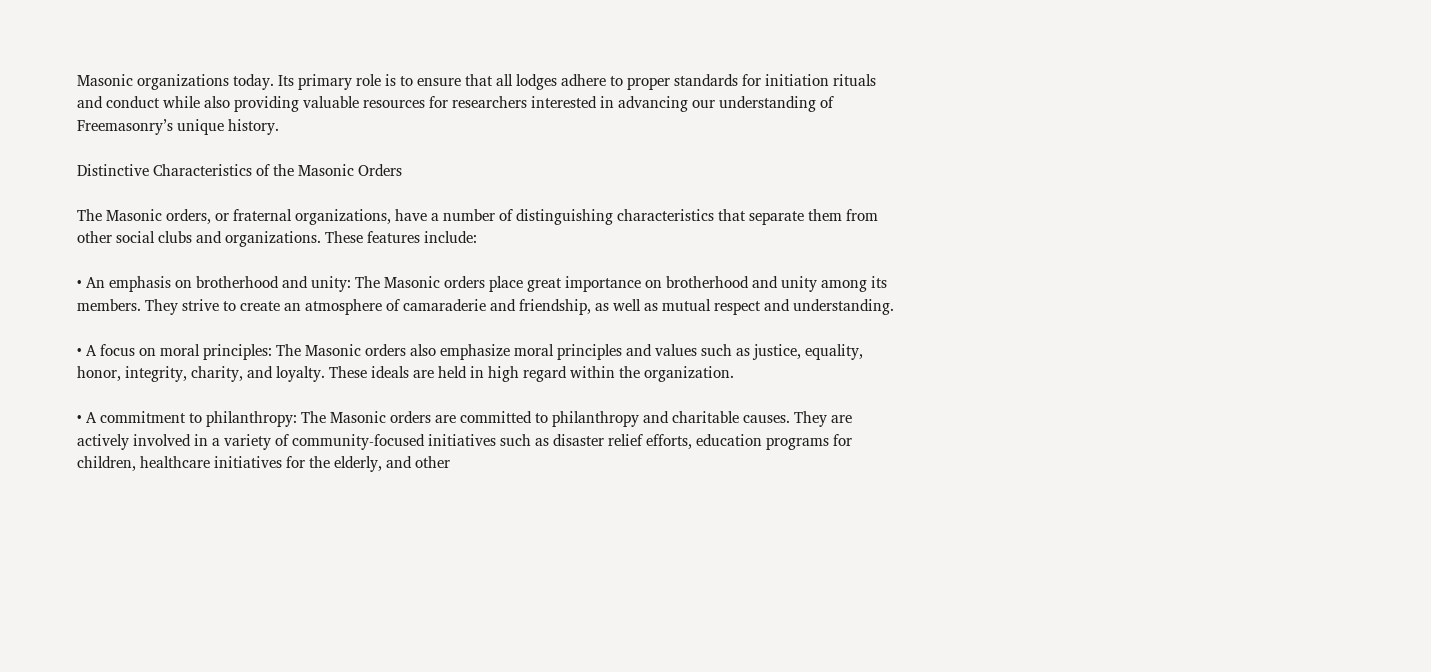Masonic organizations today. Its primary role is to ensure that all lodges adhere to proper standards for initiation rituals and conduct while also providing valuable resources for researchers interested in advancing our understanding of Freemasonry’s unique history.

Distinctive Characteristics of the Masonic Orders

The Masonic orders, or fraternal organizations, have a number of distinguishing characteristics that separate them from other social clubs and organizations. These features include:

• An emphasis on brotherhood and unity: The Masonic orders place great importance on brotherhood and unity among its members. They strive to create an atmosphere of camaraderie and friendship, as well as mutual respect and understanding.

• A focus on moral principles: The Masonic orders also emphasize moral principles and values such as justice, equality, honor, integrity, charity, and loyalty. These ideals are held in high regard within the organization.

• A commitment to philanthropy: The Masonic orders are committed to philanthropy and charitable causes. They are actively involved in a variety of community-focused initiatives such as disaster relief efforts, education programs for children, healthcare initiatives for the elderly, and other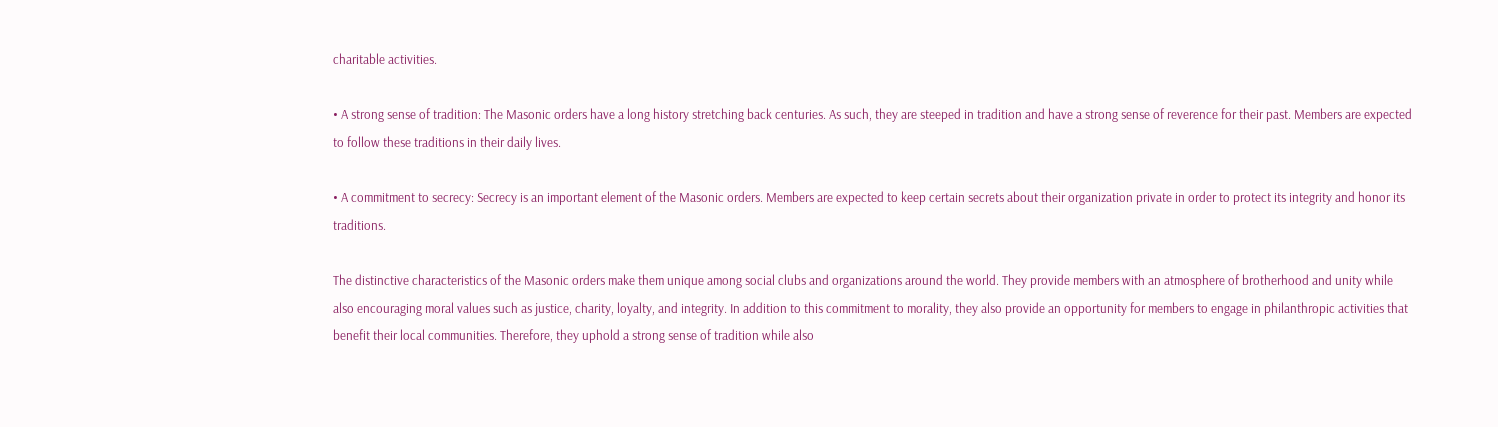charitable activities.

• A strong sense of tradition: The Masonic orders have a long history stretching back centuries. As such, they are steeped in tradition and have a strong sense of reverence for their past. Members are expected to follow these traditions in their daily lives.

• A commitment to secrecy: Secrecy is an important element of the Masonic orders. Members are expected to keep certain secrets about their organization private in order to protect its integrity and honor its traditions.

The distinctive characteristics of the Masonic orders make them unique among social clubs and organizations around the world. They provide members with an atmosphere of brotherhood and unity while also encouraging moral values such as justice, charity, loyalty, and integrity. In addition to this commitment to morality, they also provide an opportunity for members to engage in philanthropic activities that benefit their local communities. Therefore, they uphold a strong sense of tradition while also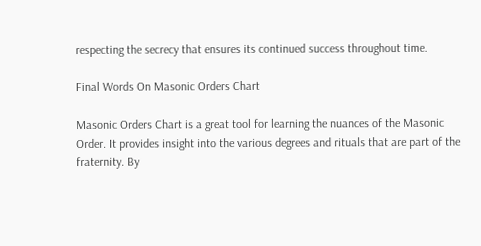respecting the secrecy that ensures its continued success throughout time.

Final Words On Masonic Orders Chart

Masonic Orders Chart is a great tool for learning the nuances of the Masonic Order. It provides insight into the various degrees and rituals that are part of the fraternity. By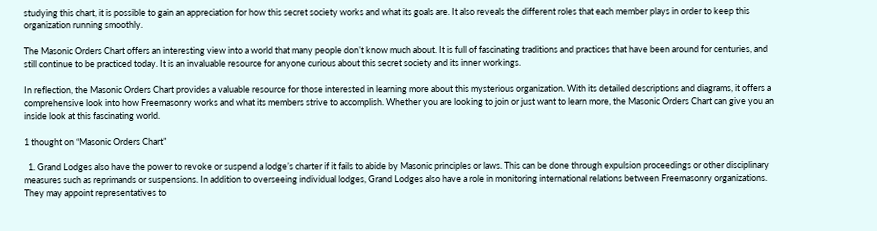studying this chart, it is possible to gain an appreciation for how this secret society works and what its goals are. It also reveals the different roles that each member plays in order to keep this organization running smoothly.

The Masonic Orders Chart offers an interesting view into a world that many people don’t know much about. It is full of fascinating traditions and practices that have been around for centuries, and still continue to be practiced today. It is an invaluable resource for anyone curious about this secret society and its inner workings.

In reflection, the Masonic Orders Chart provides a valuable resource for those interested in learning more about this mysterious organization. With its detailed descriptions and diagrams, it offers a comprehensive look into how Freemasonry works and what its members strive to accomplish. Whether you are looking to join or just want to learn more, the Masonic Orders Chart can give you an inside look at this fascinating world.

1 thought on “Masonic Orders Chart”

  1. Grand Lodges also have the power to revoke or suspend a lodge’s charter if it fails to abide by Masonic principles or laws. This can be done through expulsion proceedings or other disciplinary measures such as reprimands or suspensions. In addition to overseeing individual lodges, Grand Lodges also have a role in monitoring international relations between Freemasonry organizations. They may appoint representatives to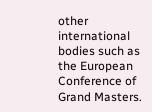other international bodies such as the European Conference of Grand Masters.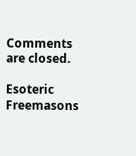Comments are closed.

Esoteric Freemasons